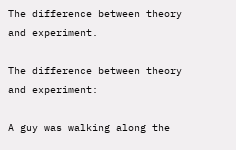The difference between theory and experiment.

The difference between theory and experiment:

A guy was walking along the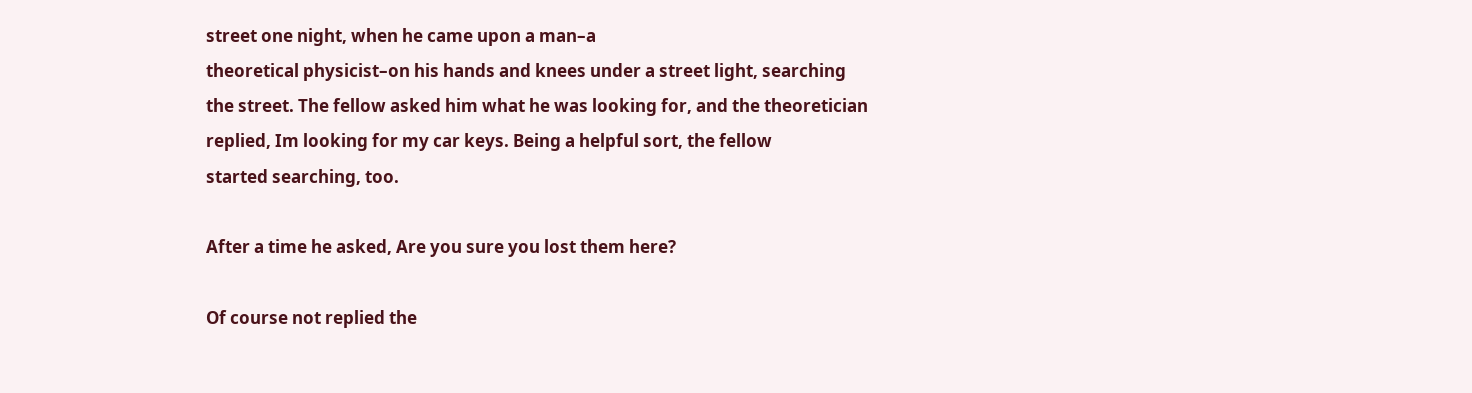street one night, when he came upon a man–a
theoretical physicist–on his hands and knees under a street light, searching
the street. The fellow asked him what he was looking for, and the theoretician
replied, Im looking for my car keys. Being a helpful sort, the fellow
started searching, too.

After a time he asked, Are you sure you lost them here?

Of course not replied the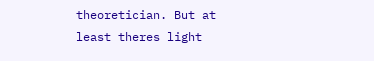theoretician. But at least theres light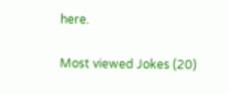here.

Most viewed Jokes (20)